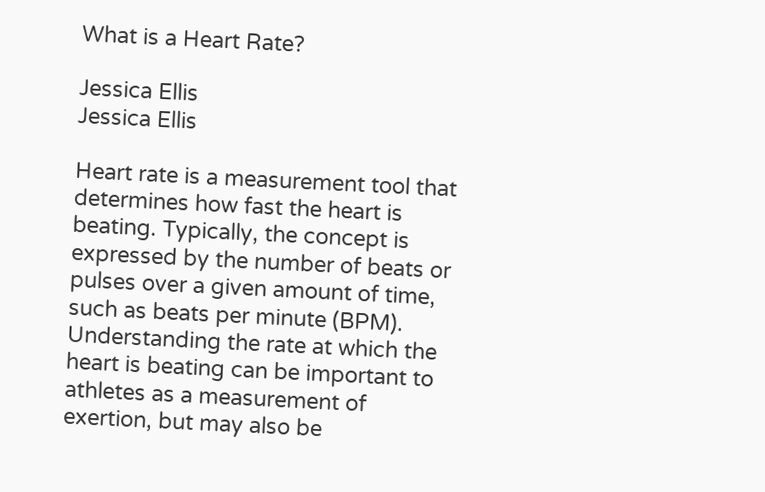What is a Heart Rate?

Jessica Ellis
Jessica Ellis

Heart rate is a measurement tool that determines how fast the heart is beating. Typically, the concept is expressed by the number of beats or pulses over a given amount of time, such as beats per minute (BPM). Understanding the rate at which the heart is beating can be important to athletes as a measurement of exertion, but may also be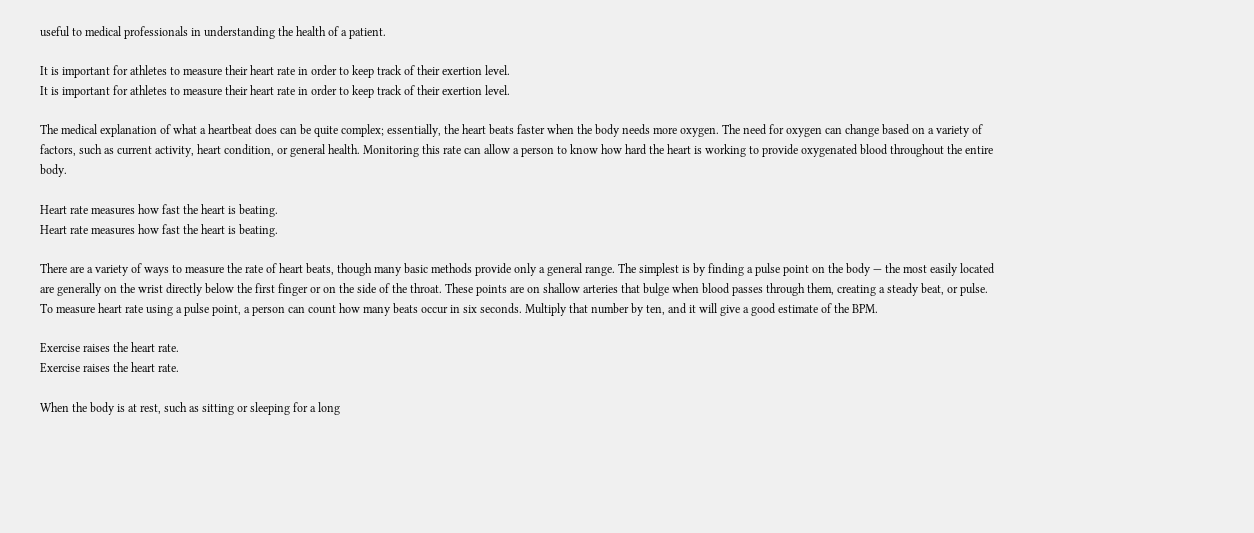useful to medical professionals in understanding the health of a patient.

It is important for athletes to measure their heart rate in order to keep track of their exertion level.
It is important for athletes to measure their heart rate in order to keep track of their exertion level.

The medical explanation of what a heartbeat does can be quite complex; essentially, the heart beats faster when the body needs more oxygen. The need for oxygen can change based on a variety of factors, such as current activity, heart condition, or general health. Monitoring this rate can allow a person to know how hard the heart is working to provide oxygenated blood throughout the entire body.

Heart rate measures how fast the heart is beating.
Heart rate measures how fast the heart is beating.

There are a variety of ways to measure the rate of heart beats, though many basic methods provide only a general range. The simplest is by finding a pulse point on the body — the most easily located are generally on the wrist directly below the first finger or on the side of the throat. These points are on shallow arteries that bulge when blood passes through them, creating a steady beat, or pulse. To measure heart rate using a pulse point, a person can count how many beats occur in six seconds. Multiply that number by ten, and it will give a good estimate of the BPM.

Exercise raises the heart rate.
Exercise raises the heart rate.

When the body is at rest, such as sitting or sleeping for a long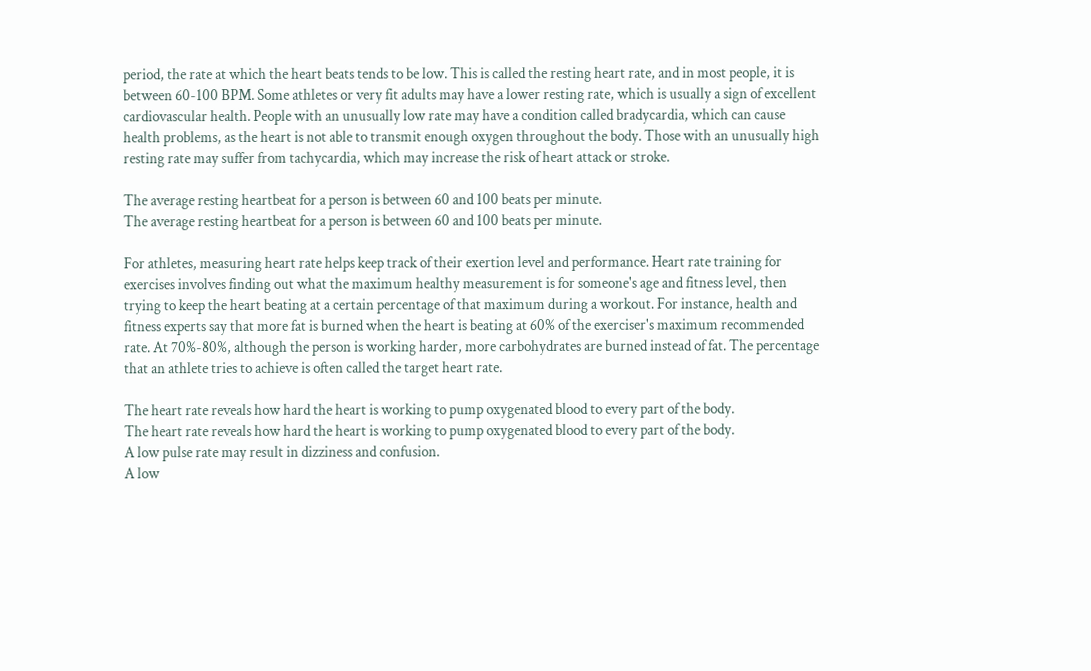period, the rate at which the heart beats tends to be low. This is called the resting heart rate, and in most people, it is between 60-100 BPM. Some athletes or very fit adults may have a lower resting rate, which is usually a sign of excellent cardiovascular health. People with an unusually low rate may have a condition called bradycardia, which can cause health problems, as the heart is not able to transmit enough oxygen throughout the body. Those with an unusually high resting rate may suffer from tachycardia, which may increase the risk of heart attack or stroke.

The average resting heartbeat for a person is between 60 and 100 beats per minute.
The average resting heartbeat for a person is between 60 and 100 beats per minute.

For athletes, measuring heart rate helps keep track of their exertion level and performance. Heart rate training for exercises involves finding out what the maximum healthy measurement is for someone's age and fitness level, then trying to keep the heart beating at a certain percentage of that maximum during a workout. For instance, health and fitness experts say that more fat is burned when the heart is beating at 60% of the exerciser's maximum recommended rate. At 70%-80%, although the person is working harder, more carbohydrates are burned instead of fat. The percentage that an athlete tries to achieve is often called the target heart rate.

The heart rate reveals how hard the heart is working to pump oxygenated blood to every part of the body.
The heart rate reveals how hard the heart is working to pump oxygenated blood to every part of the body.
A low pulse rate may result in dizziness and confusion.
A low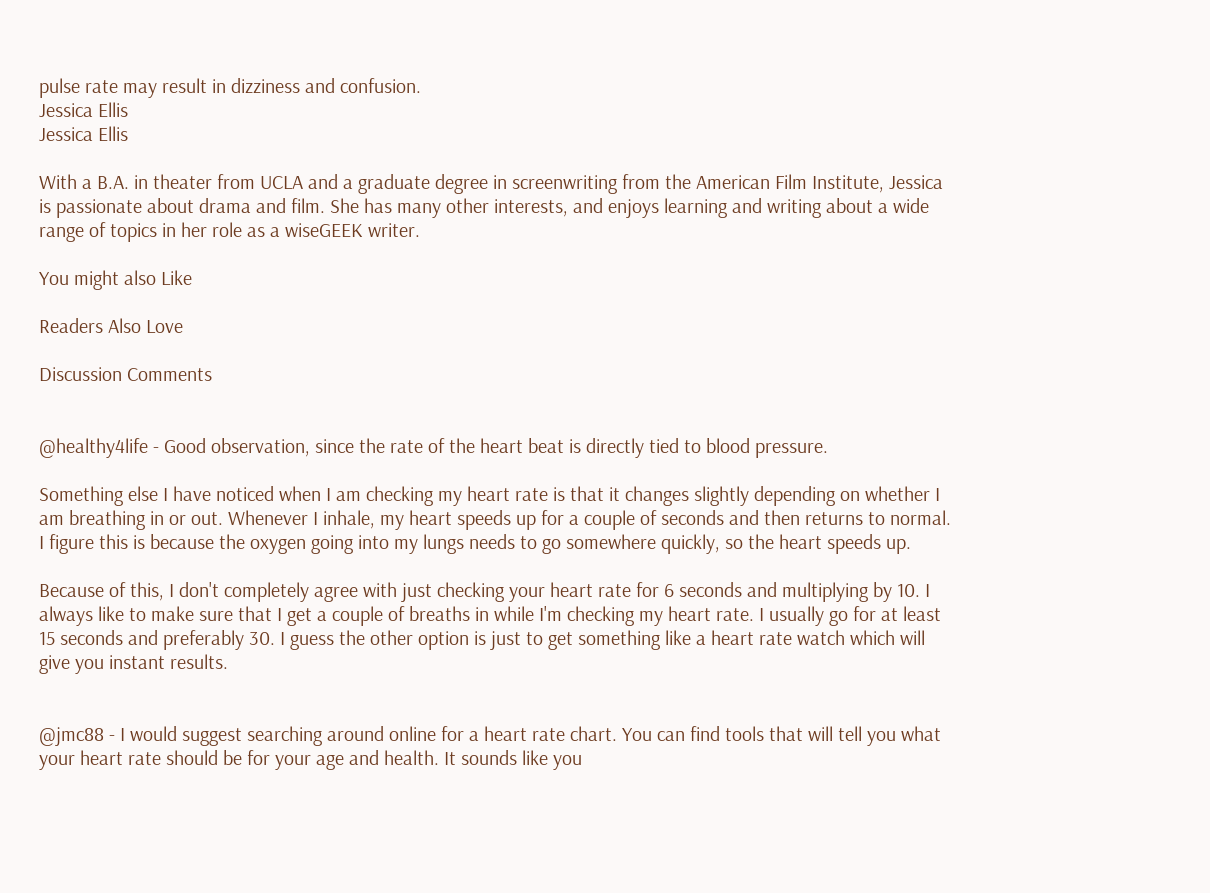pulse rate may result in dizziness and confusion.
Jessica Ellis
Jessica Ellis

With a B.A. in theater from UCLA and a graduate degree in screenwriting from the American Film Institute, Jessica is passionate about drama and film. She has many other interests, and enjoys learning and writing about a wide range of topics in her role as a wiseGEEK writer.

You might also Like

Readers Also Love

Discussion Comments


@healthy4life - Good observation, since the rate of the heart beat is directly tied to blood pressure.

Something else I have noticed when I am checking my heart rate is that it changes slightly depending on whether I am breathing in or out. Whenever I inhale, my heart speeds up for a couple of seconds and then returns to normal. I figure this is because the oxygen going into my lungs needs to go somewhere quickly, so the heart speeds up.

Because of this, I don't completely agree with just checking your heart rate for 6 seconds and multiplying by 10. I always like to make sure that I get a couple of breaths in while I'm checking my heart rate. I usually go for at least 15 seconds and preferably 30. I guess the other option is just to get something like a heart rate watch which will give you instant results.


@jmc88 - I would suggest searching around online for a heart rate chart. You can find tools that will tell you what your heart rate should be for your age and health. It sounds like you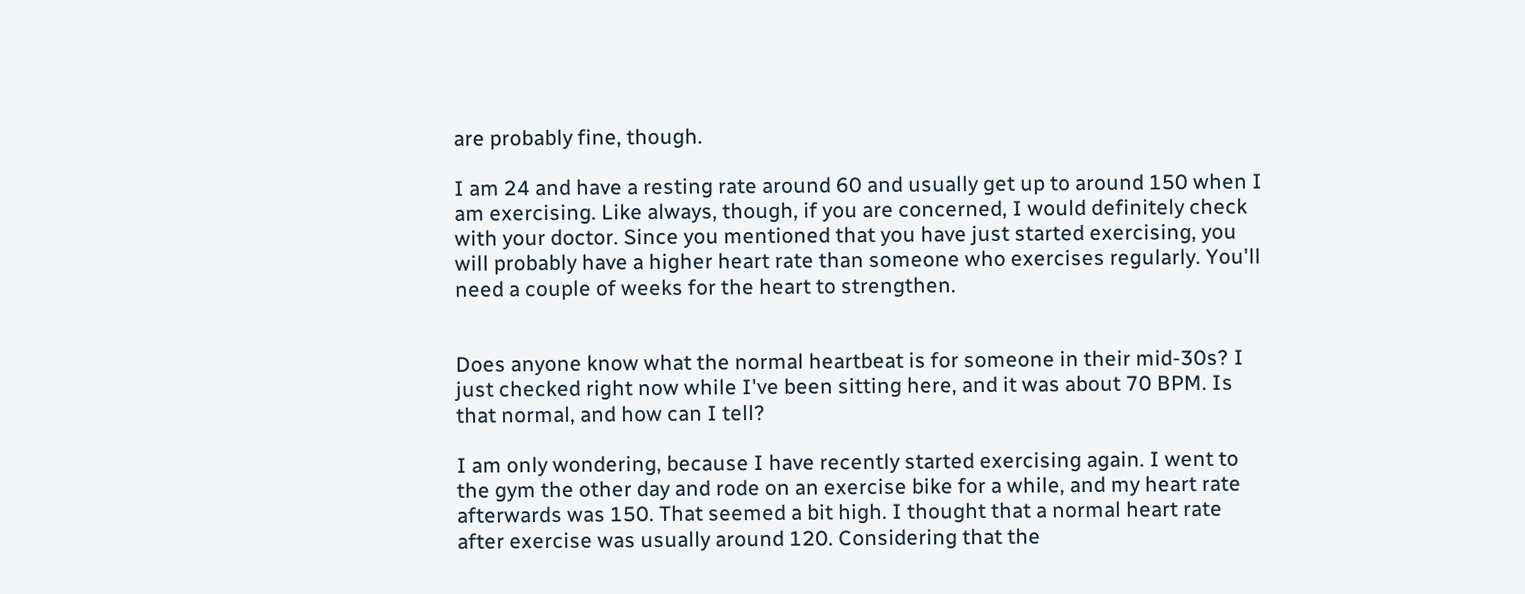are probably fine, though.

I am 24 and have a resting rate around 60 and usually get up to around 150 when I am exercising. Like always, though, if you are concerned, I would definitely check with your doctor. Since you mentioned that you have just started exercising, you will probably have a higher heart rate than someone who exercises regularly. You'll need a couple of weeks for the heart to strengthen.


Does anyone know what the normal heartbeat is for someone in their mid-30s? I just checked right now while I've been sitting here, and it was about 70 BPM. Is that normal, and how can I tell?

I am only wondering, because I have recently started exercising again. I went to the gym the other day and rode on an exercise bike for a while, and my heart rate afterwards was 150. That seemed a bit high. I thought that a normal heart rate after exercise was usually around 120. Considering that the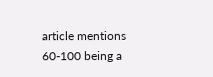article mentions 60-100 being a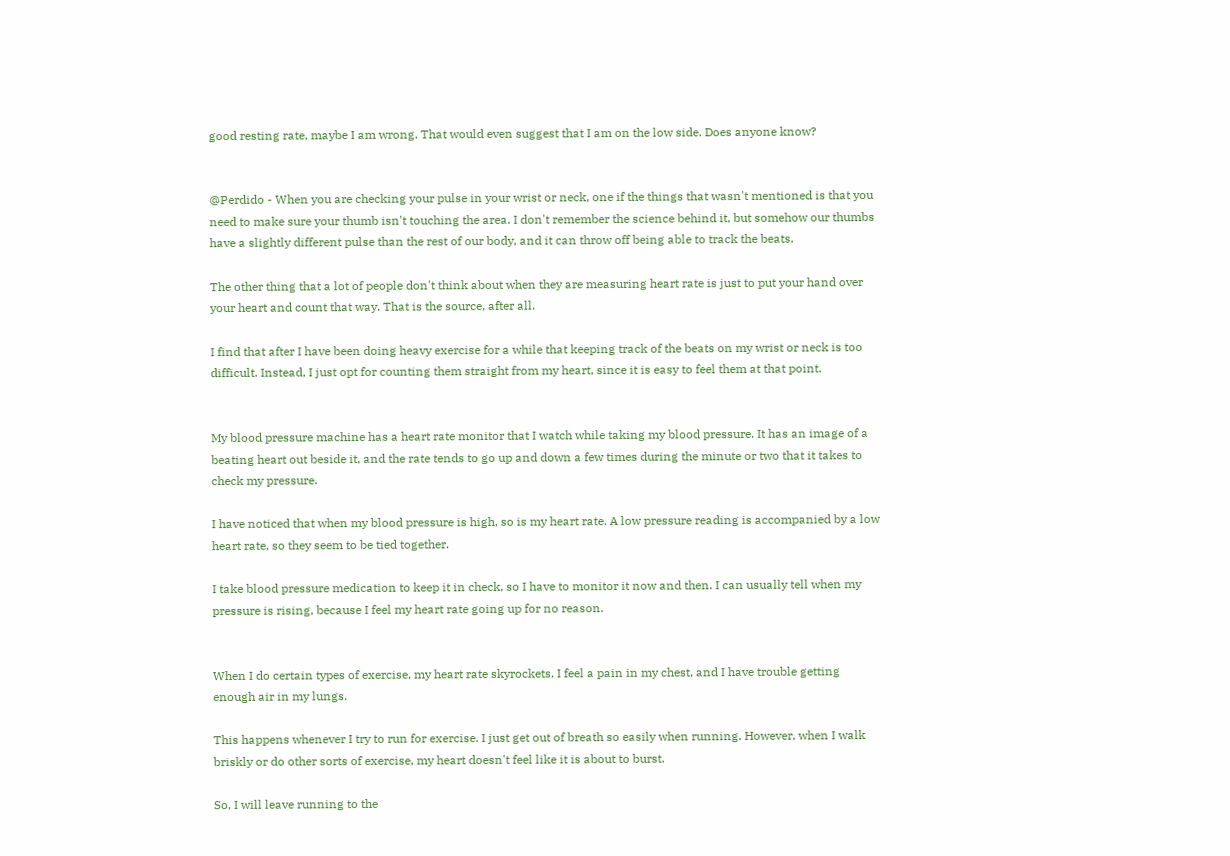good resting rate, maybe I am wrong. That would even suggest that I am on the low side. Does anyone know?


@Perdido - When you are checking your pulse in your wrist or neck, one if the things that wasn't mentioned is that you need to make sure your thumb isn't touching the area. I don't remember the science behind it, but somehow our thumbs have a slightly different pulse than the rest of our body, and it can throw off being able to track the beats.

The other thing that a lot of people don't think about when they are measuring heart rate is just to put your hand over your heart and count that way. That is the source, after all.

I find that after I have been doing heavy exercise for a while that keeping track of the beats on my wrist or neck is too difficult. Instead, I just opt for counting them straight from my heart, since it is easy to feel them at that point.


My blood pressure machine has a heart rate monitor that I watch while taking my blood pressure. It has an image of a beating heart out beside it, and the rate tends to go up and down a few times during the minute or two that it takes to check my pressure.

I have noticed that when my blood pressure is high, so is my heart rate. A low pressure reading is accompanied by a low heart rate, so they seem to be tied together.

I take blood pressure medication to keep it in check, so I have to monitor it now and then. I can usually tell when my pressure is rising, because I feel my heart rate going up for no reason.


When I do certain types of exercise, my heart rate skyrockets. I feel a pain in my chest, and I have trouble getting enough air in my lungs.

This happens whenever I try to run for exercise. I just get out of breath so easily when running. However, when I walk briskly or do other sorts of exercise, my heart doesn't feel like it is about to burst.

So, I will leave running to the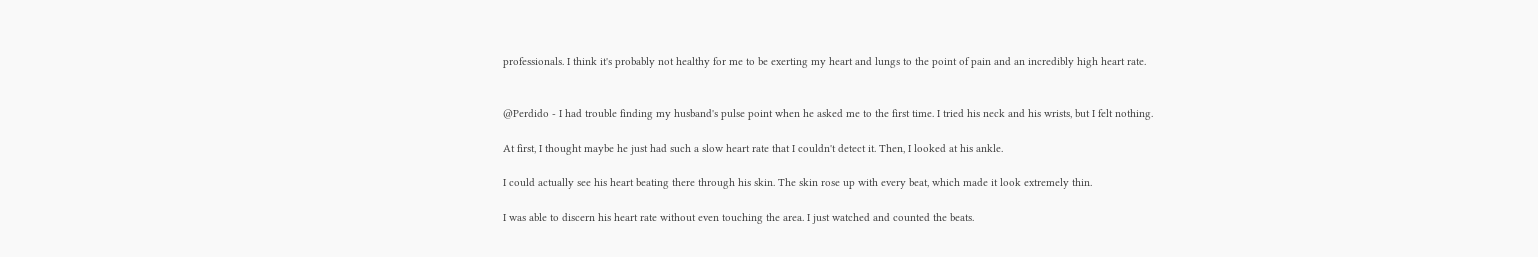professionals. I think it's probably not healthy for me to be exerting my heart and lungs to the point of pain and an incredibly high heart rate.


@Perdido - I had trouble finding my husband's pulse point when he asked me to the first time. I tried his neck and his wrists, but I felt nothing.

At first, I thought maybe he just had such a slow heart rate that I couldn't detect it. Then, I looked at his ankle.

I could actually see his heart beating there through his skin. The skin rose up with every beat, which made it look extremely thin.

I was able to discern his heart rate without even touching the area. I just watched and counted the beats.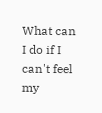What can I do if I can't feel my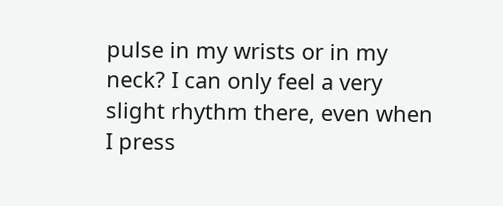pulse in my wrists or in my neck? I can only feel a very slight rhythm there, even when I press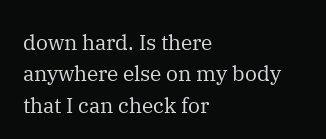down hard. Is there anywhere else on my body that I can check for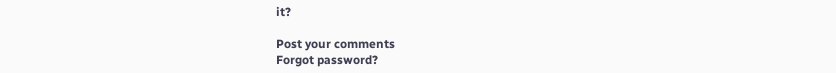it?

Post your comments
Forgot password?